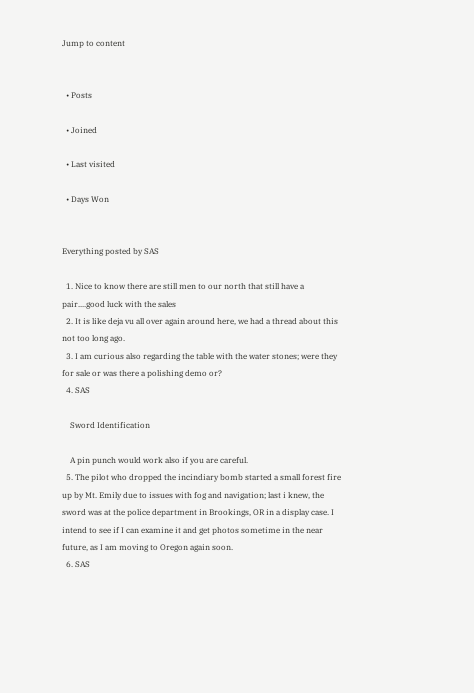Jump to content


  • Posts

  • Joined

  • Last visited

  • Days Won


Everything posted by SAS

  1. Nice to know there are still men to our north that still have a pair....good luck with the sales
  2. It is like deja vu all over again around here, we had a thread about this not too long ago.
  3. I am curious also regarding the table with the water stones; were they for sale or was there a polishing demo or?
  4. SAS

    Sword Identification

    A pin punch would work also if you are careful.
  5. The pilot who dropped the incindiary bomb started a small forest fire up by Mt. Emily due to issues with fog and navigation; last i knew, the sword was at the police department in Brookings, OR in a display case. I intend to see if I can examine it and get photos sometime in the near future, as I am moving to Oregon again soon.
  6. SAS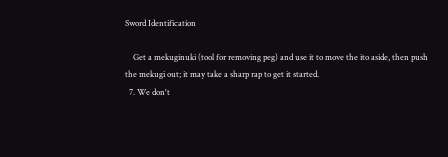Sword Identification

    Get a mekuginuki (tool for removing peg) and use it to move the ito aside, then push the mekugi out; it may take a sharp rap to get it started.
  7. We don't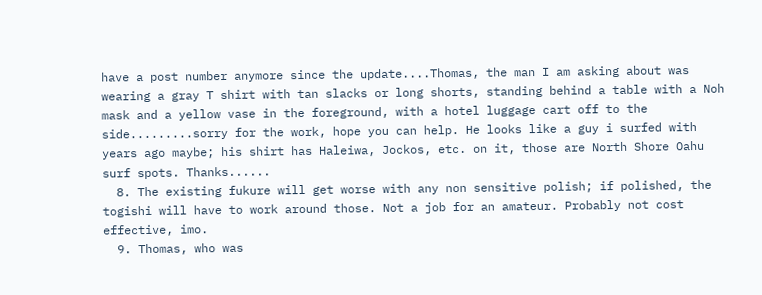have a post number anymore since the update....Thomas, the man I am asking about was wearing a gray T shirt with tan slacks or long shorts, standing behind a table with a Noh mask and a yellow vase in the foreground, with a hotel luggage cart off to the side.........sorry for the work, hope you can help. He looks like a guy i surfed with years ago maybe; his shirt has Haleiwa, Jockos, etc. on it, those are North Shore Oahu surf spots. Thanks......
  8. The existing fukure will get worse with any non sensitive polish; if polished, the togishi will have to work around those. Not a job for an amateur. Probably not cost effective, imo.
  9. Thomas, who was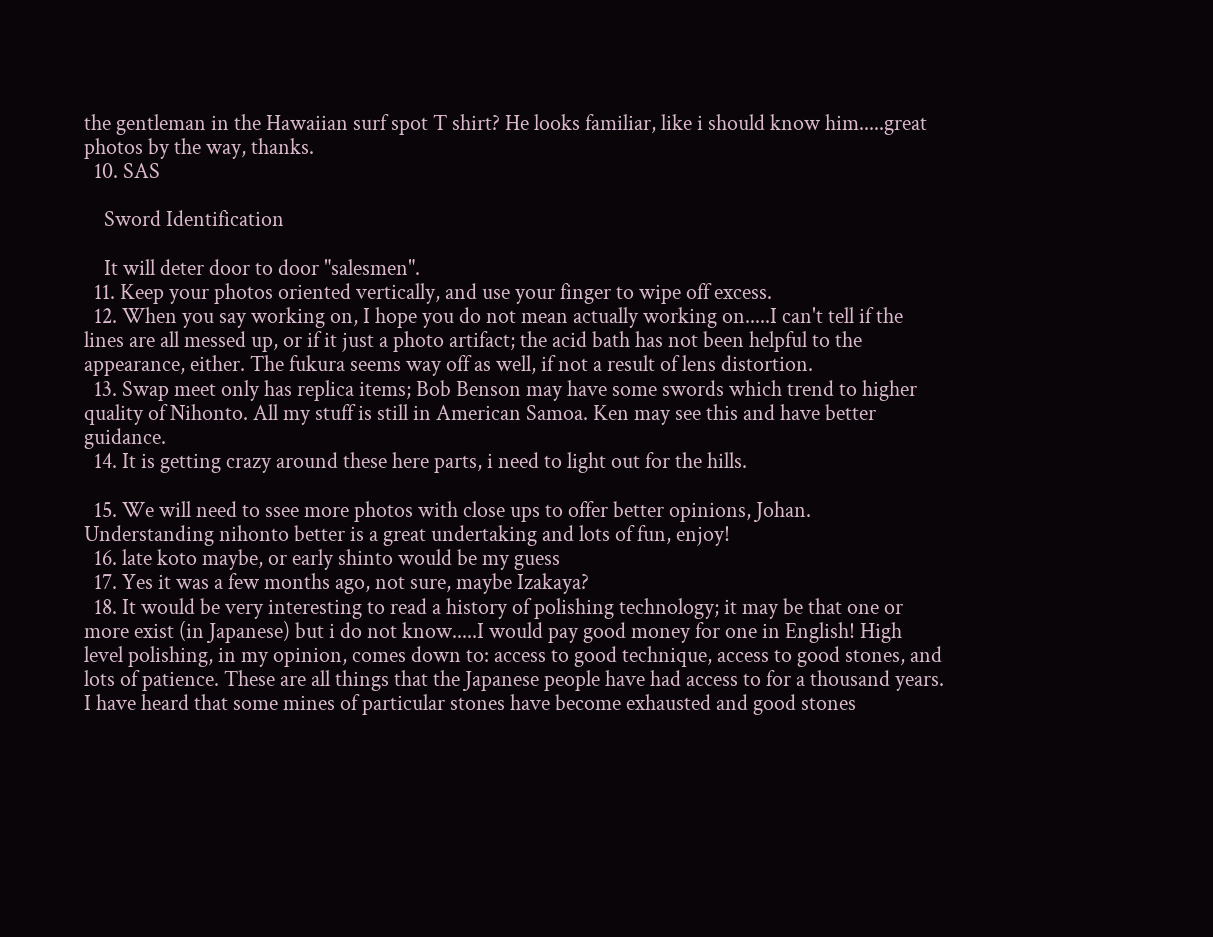the gentleman in the Hawaiian surf spot T shirt? He looks familiar, like i should know him.....great photos by the way, thanks.
  10. SAS

    Sword Identification

    It will deter door to door "salesmen".
  11. Keep your photos oriented vertically, and use your finger to wipe off excess.
  12. When you say working on, I hope you do not mean actually working on.....I can't tell if the lines are all messed up, or if it just a photo artifact; the acid bath has not been helpful to the appearance, either. The fukura seems way off as well, if not a result of lens distortion.
  13. Swap meet only has replica items; Bob Benson may have some swords which trend to higher quality of Nihonto. All my stuff is still in American Samoa. Ken may see this and have better guidance.
  14. It is getting crazy around these here parts, i need to light out for the hills.

  15. We will need to ssee more photos with close ups to offer better opinions, Johan. Understanding nihonto better is a great undertaking and lots of fun, enjoy!
  16. late koto maybe, or early shinto would be my guess
  17. Yes it was a few months ago, not sure, maybe Izakaya?
  18. It would be very interesting to read a history of polishing technology; it may be that one or more exist (in Japanese) but i do not know.....I would pay good money for one in English! High level polishing, in my opinion, comes down to: access to good technique, access to good stones, and lots of patience. These are all things that the Japanese people have had access to for a thousand years. I have heard that some mines of particular stones have become exhausted and good stones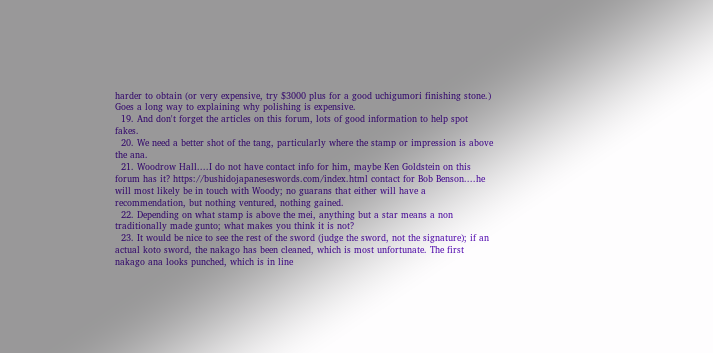harder to obtain (or very expensive, try $3000 plus for a good uchigumori finishing stone.) Goes a long way to explaining why polishing is expensive.
  19. And don't forget the articles on this forum, lots of good information to help spot fakes.
  20. We need a better shot of the tang, particularly where the stamp or impression is above the ana.
  21. Woodrow Hall....I do not have contact info for him, maybe Ken Goldstein on this forum has it? https://bushidojapaneseswords.com/index.html contact for Bob Benson....he will most likely be in touch with Woody; no guarans that either will have a recommendation, but nothing ventured, nothing gained.
  22. Depending on what stamp is above the mei, anything but a star means a non traditionally made gunto; what makes you think it is not?
  23. It would be nice to see the rest of the sword (judge the sword, not the signature); if an actual koto sword, the nakago has been cleaned, which is most unfortunate. The first nakago ana looks punched, which is in line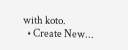with koto.
  • Create New...